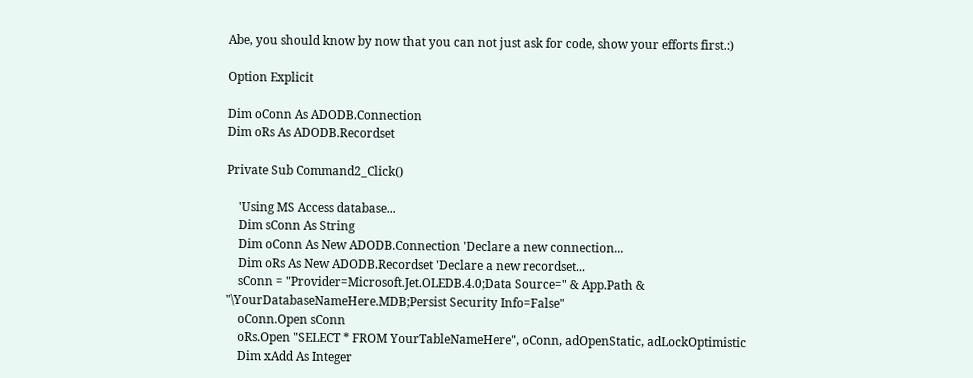Abe, you should know by now that you can not just ask for code, show your efforts first.:)

Option Explicit

Dim oConn As ADODB.Connection
Dim oRs As ADODB.Recordset

Private Sub Command2_Click()

    'Using MS Access database...
    Dim sConn As String
    Dim oConn As New ADODB.Connection 'Declare a new connection...
    Dim oRs As New ADODB.Recordset 'Declare a new recordset...
    sConn = "Provider=Microsoft.Jet.OLEDB.4.0;Data Source=" & App.Path & "\YourDatabaseNameHere.MDB;Persist Security Info=False"
    oConn.Open sConn
    oRs.Open "SELECT * FROM YourTableNameHere", oConn, adOpenStatic, adLockOptimistic
    Dim xAdd As Integer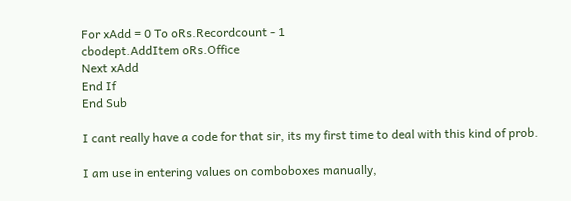For xAdd = 0 To oRs.Recordcount - 1
cbodept.AddItem oRs.Office
Next xAdd
End If
End Sub

I cant really have a code for that sir, its my first time to deal with this kind of prob.

I am use in entering values on comboboxes manually,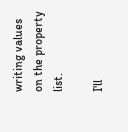writing values on the property list.

I'll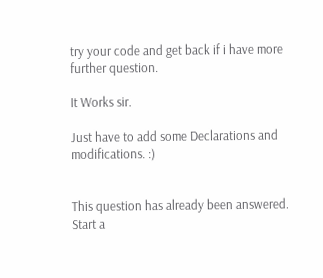try your code and get back if i have more further question.

It Works sir.

Just have to add some Declarations and modifications. :)


This question has already been answered. Start a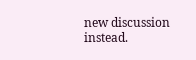new discussion instead.